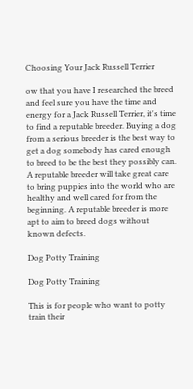Choosing Your Jack Russell Terrier

ow that you have I researched the breed and feel sure you have the time and energy for a Jack Russell Terrier, it's time to find a reputable breeder. Buying a dog from a serious breeder is the best way to get a dog somebody has cared enough to breed to be the best they possibly can. A reputable breeder will take great care to bring puppies into the world who are healthy and well cared for from the beginning. A reputable breeder is more apt to aim to breed dogs without known defects.

Dog Potty Training

Dog Potty Training

This is for people who want to potty train their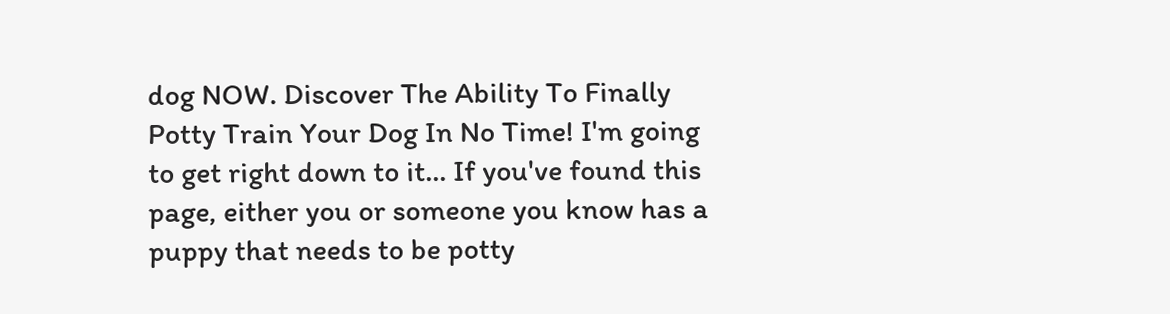dog NOW. Discover The Ability To Finally Potty Train Your Dog In No Time! I'm going to get right down to it... If you've found this page, either you or someone you know has a puppy that needs to be potty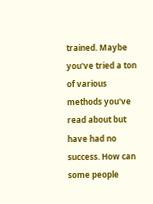trained. Maybe you've tried a ton of various methods you've read about but have had no success. How can some people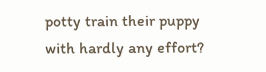potty train their puppy with hardly any effort?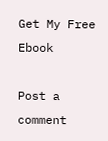Get My Free Ebook

Post a comment